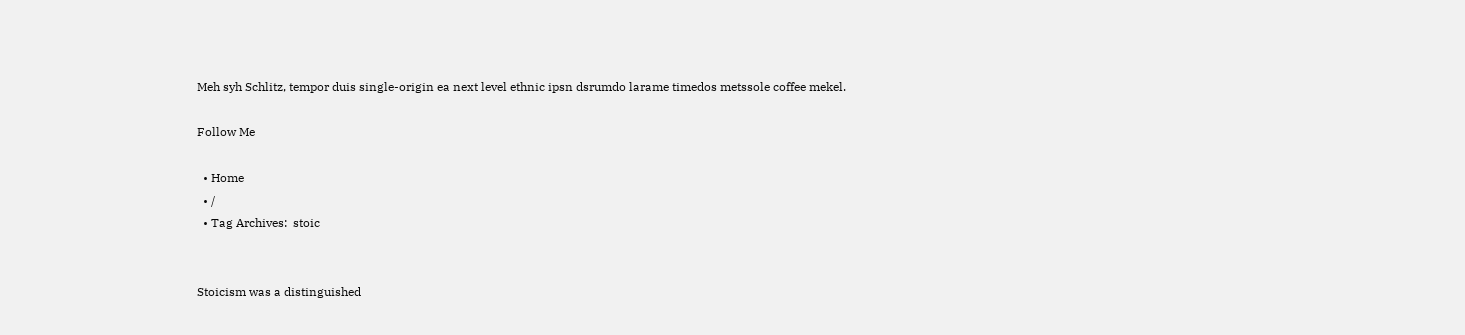Meh syh Schlitz, tempor duis single-origin ea next level ethnic ipsn dsrumdo larame timedos metssole coffee mekel.

Follow Me

  • Home
  • /
  • Tag Archives:  stoic


Stoicism was a distinguished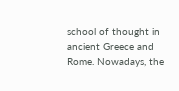school of thought in ancient Greece and Rome. Nowadays, the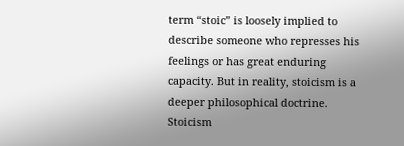term “stoic” is loosely implied to describe someone who represses his feelings or has great enduring capacity. But in reality, stoicism is a deeper philosophical doctrine. Stoicism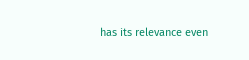has its relevance even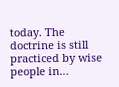today. The doctrine is still practiced by wise people in…